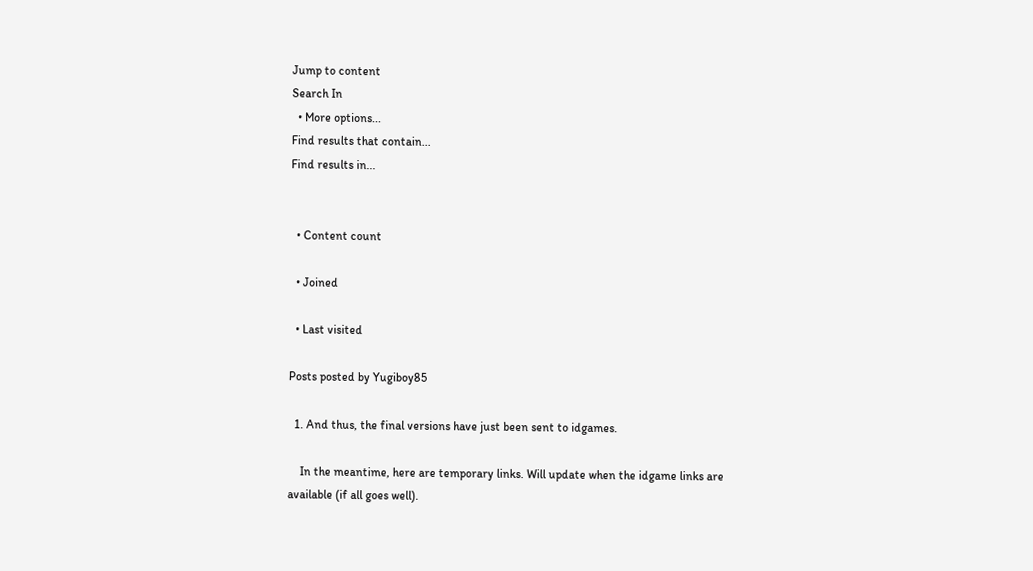Jump to content
Search In
  • More options...
Find results that contain...
Find results in...


  • Content count

  • Joined

  • Last visited

Posts posted by Yugiboy85

  1. And thus, the final versions have just been sent to idgames.

    In the meantime, here are temporary links. Will update when the idgame links are available (if all goes well).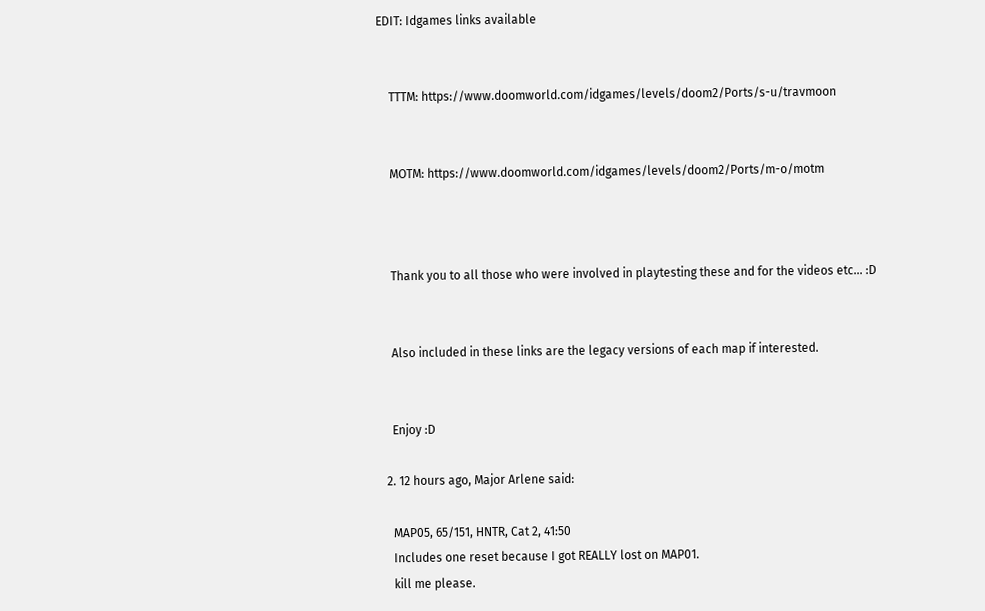EDIT: Idgames links available


    TTTM: https://www.doomworld.com/idgames/levels/doom2/Ports/s-u/travmoon


    MOTM: https://www.doomworld.com/idgames/levels/doom2/Ports/m-o/motm



    Thank you to all those who were involved in playtesting these and for the videos etc... :D


    Also included in these links are the legacy versions of each map if interested.


    Enjoy :D

  2. 12 hours ago, Major Arlene said:

    MAP05, 65/151, HNTR, Cat 2, 41:50
    Includes one reset because I got REALLY lost on MAP01.
    kill me please.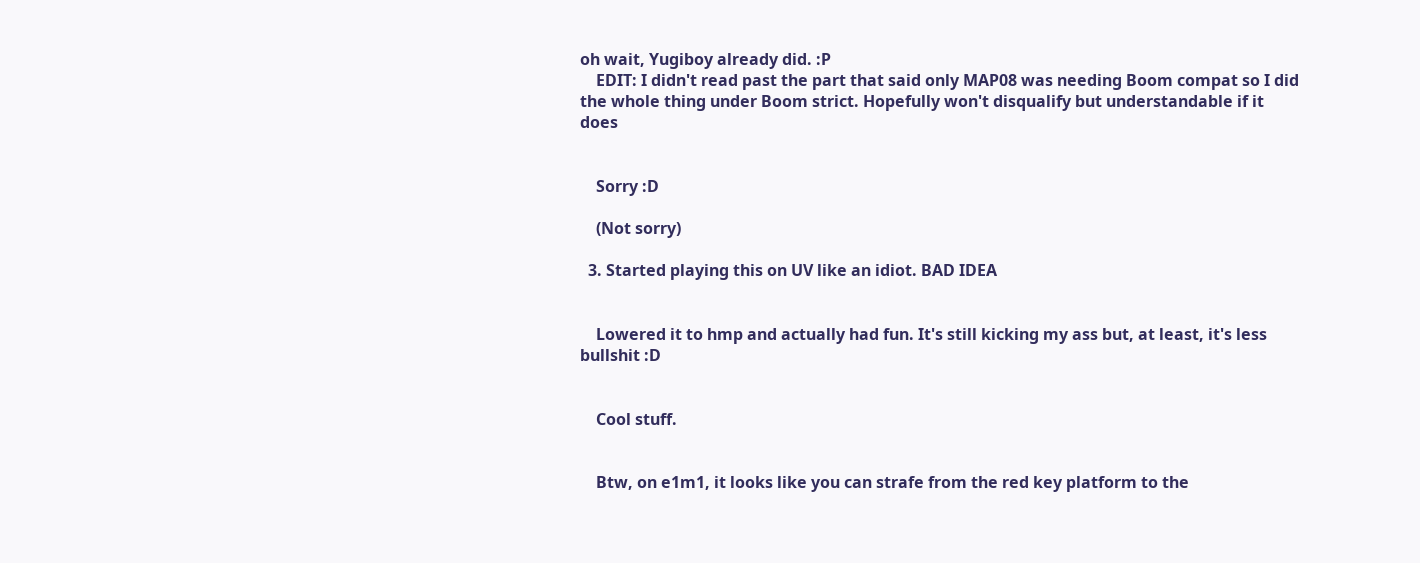oh wait, Yugiboy already did. :P
    EDIT: I didn't read past the part that said only MAP08 was needing Boom compat so I did the whole thing under Boom strict. Hopefully won't disqualify but understandable if it does


    Sorry :D

    (Not sorry)

  3. Started playing this on UV like an idiot. BAD IDEA


    Lowered it to hmp and actually had fun. It's still kicking my ass but, at least, it's less bullshit :D


    Cool stuff.


    Btw, on e1m1, it looks like you can strafe from the red key platform to the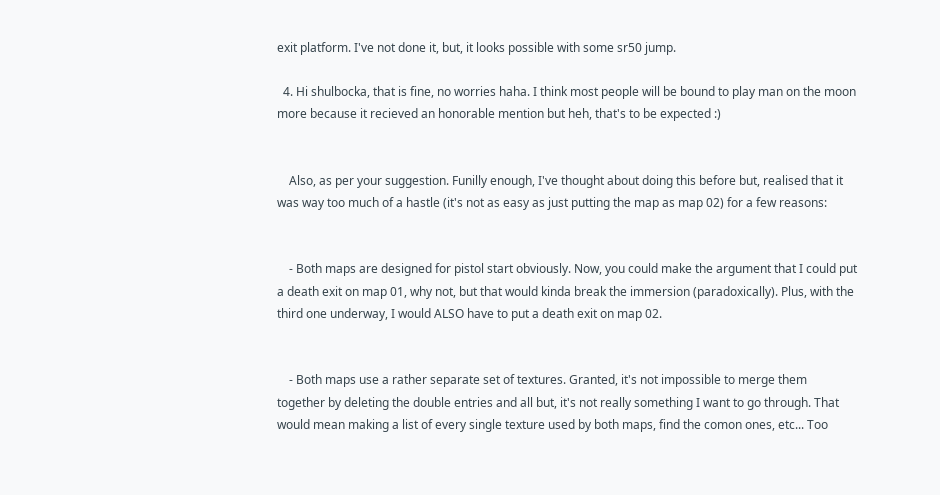exit platform. I've not done it, but, it looks possible with some sr50 jump.

  4. Hi shulbocka, that is fine, no worries haha. I think most people will be bound to play man on the moon more because it recieved an honorable mention but heh, that's to be expected :)


    Also, as per your suggestion. Funilly enough, I've thought about doing this before but, realised that it was way too much of a hastle (it's not as easy as just putting the map as map 02) for a few reasons:


    - Both maps are designed for pistol start obviously. Now, you could make the argument that I could put a death exit on map 01, why not, but that would kinda break the immersion (paradoxically). Plus, with the third one underway, I would ALSO have to put a death exit on map 02.


    - Both maps use a rather separate set of textures. Granted, it's not impossible to merge them together by deleting the double entries and all but, it's not really something I want to go through. That would mean making a list of every single texture used by both maps, find the comon ones, etc... Too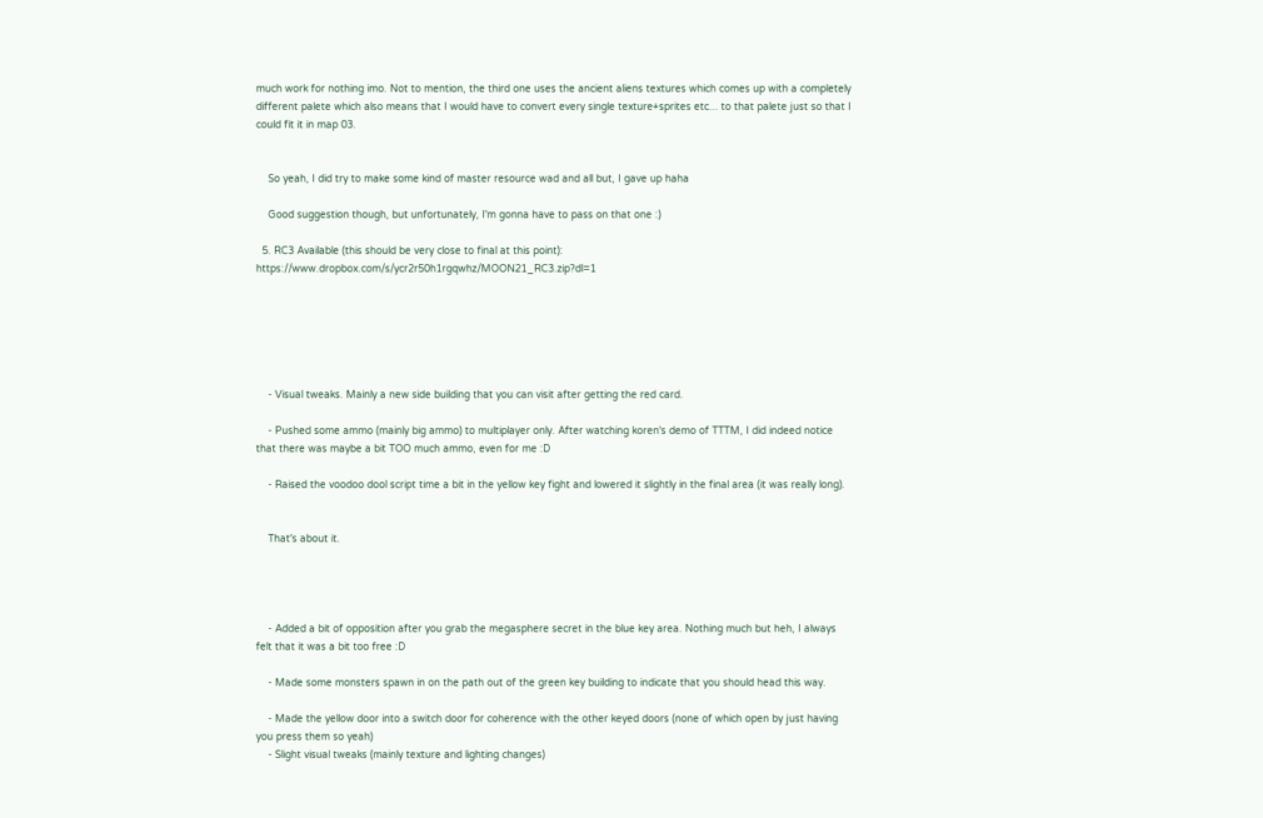much work for nothing imo. Not to mention, the third one uses the ancient aliens textures which comes up with a completely different palete which also means that I would have to convert every single texture+sprites etc... to that palete just so that I could fit it in map 03.


    So yeah, I did try to make some kind of master resource wad and all but, I gave up haha

    Good suggestion though, but unfortunately, I'm gonna have to pass on that one :)

  5. RC3 Available (this should be very close to final at this point): https://www.dropbox.com/s/ycr2r50h1rgqwhz/MOON21_RC3.zip?dl=1






    - Visual tweaks. Mainly a new side building that you can visit after getting the red card.

    - Pushed some ammo (mainly big ammo) to multiplayer only. After watching koren's demo of TTTM, I did indeed notice that there was maybe a bit TOO much ammo, even for me :D

    - Raised the voodoo dool script time a bit in the yellow key fight and lowered it slightly in the final area (it was really long).


    That's about it.




    - Added a bit of opposition after you grab the megasphere secret in the blue key area. Nothing much but heh, I always felt that it was a bit too free :D

    - Made some monsters spawn in on the path out of the green key building to indicate that you should head this way.

    - Made the yellow door into a switch door for coherence with the other keyed doors (none of which open by just having you press them so yeah)
    - Slight visual tweaks (mainly texture and lighting changes)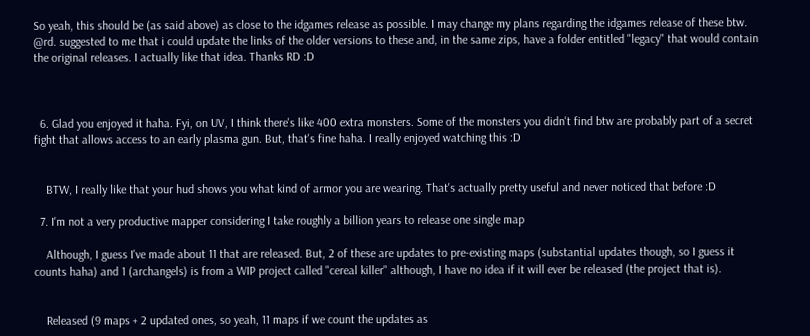So yeah, this should be (as said above) as close to the idgames release as possible. I may change my plans regarding the idgames release of these btw. @rd. suggested to me that i could update the links of the older versions to these and, in the same zips, have a folder entitled "legacy" that would contain the original releases. I actually like that idea. Thanks RD :D



  6. Glad you enjoyed it haha. Fyi, on UV, I think there's like 400 extra monsters. Some of the monsters you didn't find btw are probably part of a secret fight that allows access to an early plasma gun. But, that's fine haha. I really enjoyed watching this :D


    BTW, I really like that your hud shows you what kind of armor you are wearing. That's actually pretty useful and never noticed that before :D

  7. I'm not a very productive mapper considering I take roughly a billion years to release one single map

    Although, I guess I've made about 11 that are released. But, 2 of these are updates to pre-existing maps (substantial updates though, so I guess it counts haha) and 1 (archangels) is from a WIP project called "cereal killer" although, I have no idea if it will ever be released (the project that is).


    Released (9 maps + 2 updated ones, so yeah, 11 maps if we count the updates as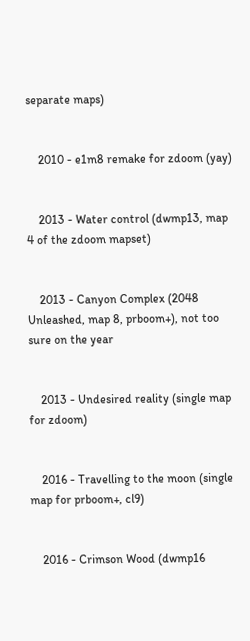separate maps)


    2010 - e1m8 remake for zdoom (yay)


    2013 - Water control (dwmp13, map 4 of the zdoom mapset)


    2013 - Canyon Complex (2048 Unleashed, map 8, prboom+), not too sure on the year


    2013 - Undesired reality (single map for zdoom)


    2016 - Travelling to the moon (single map for prboom+, cl9)


    2016 - Crimson Wood (dwmp16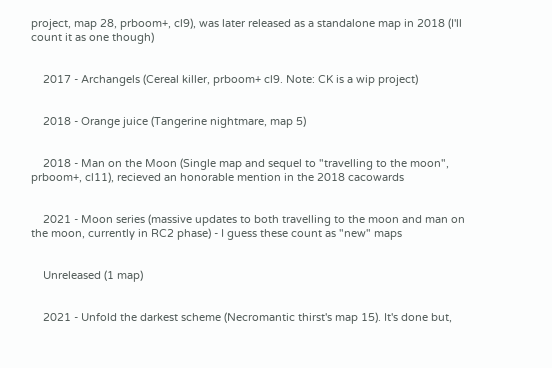project, map 28, prboom+, cl9), was later released as a standalone map in 2018 (I'll count it as one though)


    2017 - Archangels (Cereal killer, prboom+ cl9. Note: CK is a wip project)


    2018 - Orange juice (Tangerine nightmare, map 5)


    2018 - Man on the Moon (Single map and sequel to "travelling to the moon", prboom+, cl11), recieved an honorable mention in the 2018 cacowards


    2021 - Moon series (massive updates to both travelling to the moon and man on the moon, currently in RC2 phase) - I guess these count as "new" maps


    Unreleased (1 map)


    2021 - Unfold the darkest scheme (Necromantic thirst's map 15). It's done but,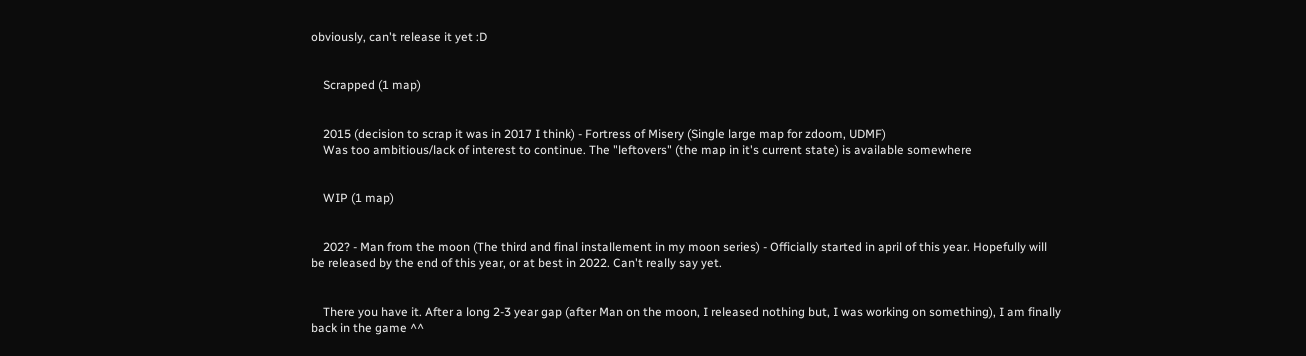obviously, can't release it yet :D


    Scrapped (1 map)


    2015 (decision to scrap it was in 2017 I think) - Fortress of Misery (Single large map for zdoom, UDMF)
    Was too ambitious/lack of interest to continue. The "leftovers" (the map in it's current state) is available somewhere


    WIP (1 map)


    202? - Man from the moon (The third and final installement in my moon series) - Officially started in april of this year. Hopefully will be released by the end of this year, or at best in 2022. Can't really say yet.


    There you have it. After a long 2-3 year gap (after Man on the moon, I released nothing but, I was working on something), I am finally back in the game ^^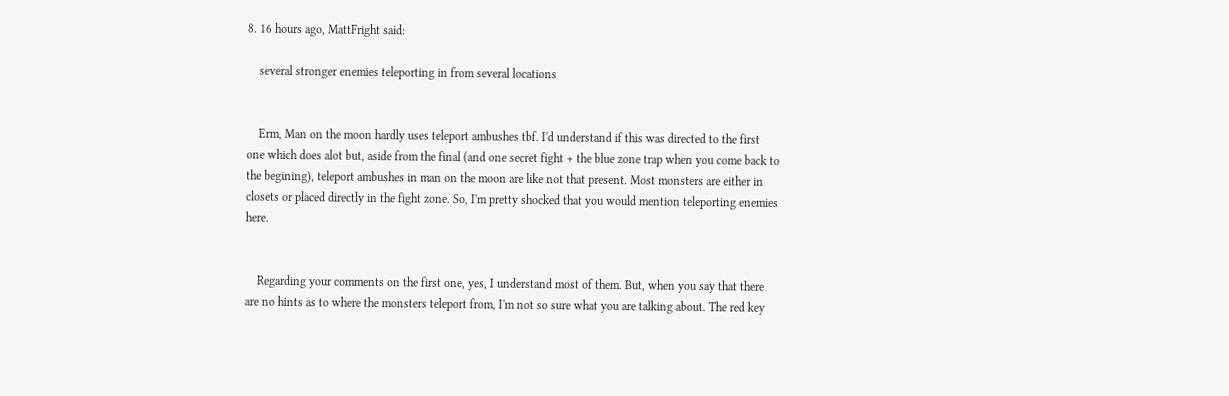8. 16 hours ago, MattFright said:

    several stronger enemies teleporting in from several locations


    Erm, Man on the moon hardly uses teleport ambushes tbf. I'd understand if this was directed to the first one which does alot but, aside from the final (and one secret fight + the blue zone trap when you come back to the begining), teleport ambushes in man on the moon are like not that present. Most monsters are either in closets or placed directly in the fight zone. So, I'm pretty shocked that you would mention teleporting enemies here.


    Regarding your comments on the first one, yes, I understand most of them. But, when you say that there are no hints as to where the monsters teleport from, I'm not so sure what you are talking about. The red key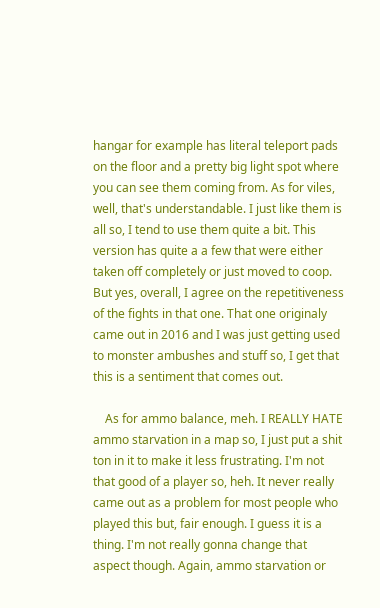hangar for example has literal teleport pads on the floor and a pretty big light spot where you can see them coming from. As for viles, well, that's understandable. I just like them is all so, I tend to use them quite a bit. This version has quite a a few that were either taken off completely or just moved to coop. But yes, overall, I agree on the repetitiveness of the fights in that one. That one originaly came out in 2016 and I was just getting used to monster ambushes and stuff so, I get that this is a sentiment that comes out.

    As for ammo balance, meh. I REALLY HATE ammo starvation in a map so, I just put a shit ton in it to make it less frustrating. I'm not that good of a player so, heh. It never really came out as a problem for most people who played this but, fair enough. I guess it is a thing. I'm not really gonna change that aspect though. Again, ammo starvation or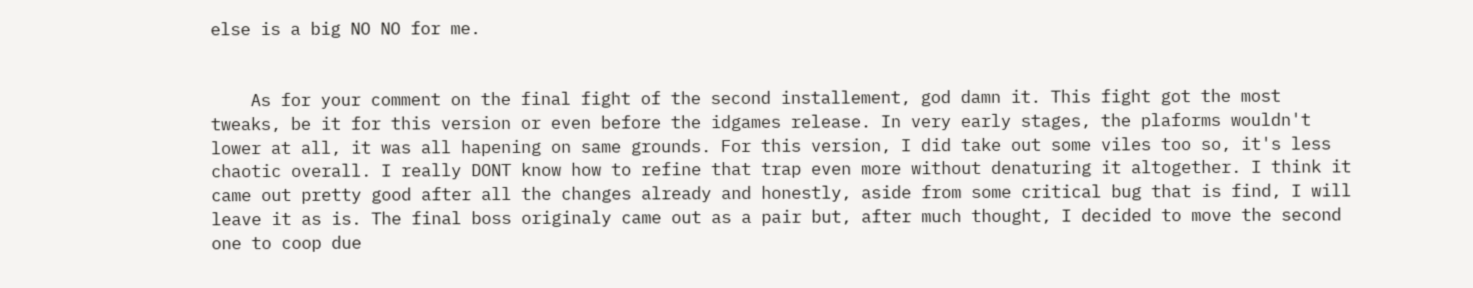else is a big NO NO for me.


    As for your comment on the final fight of the second installement, god damn it. This fight got the most tweaks, be it for this version or even before the idgames release. In very early stages, the plaforms wouldn't lower at all, it was all hapening on same grounds. For this version, I did take out some viles too so, it's less chaotic overall. I really DONT know how to refine that trap even more without denaturing it altogether. I think it came out pretty good after all the changes already and honestly, aside from some critical bug that is find, I will leave it as is. The final boss originaly came out as a pair but, after much thought, I decided to move the second one to coop due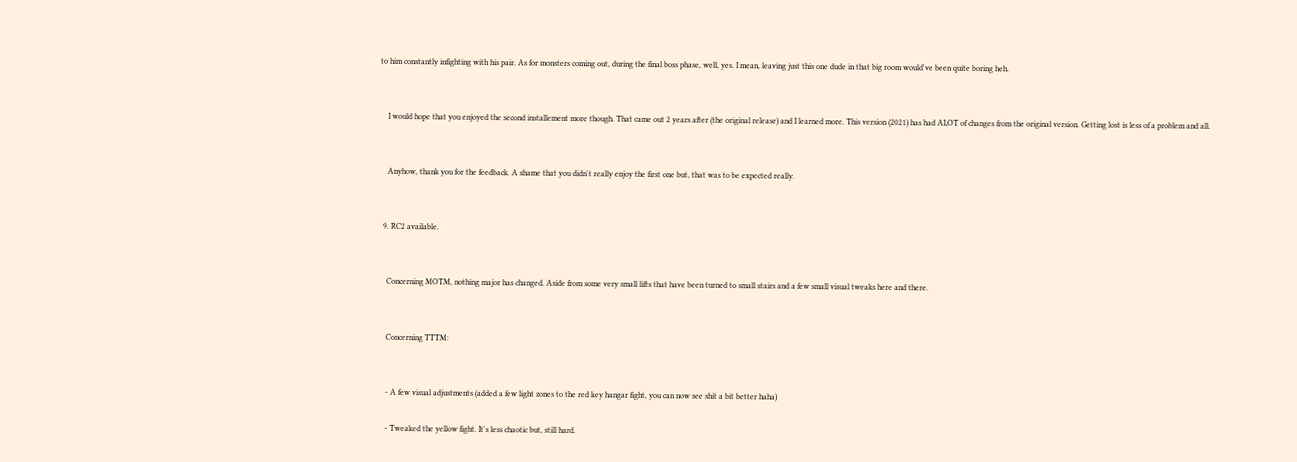to him constantly infighting with his pair. As for monsters coming out, during the final boss phase, well, yes. I mean, leaving just this one dude in that big room would've been quite boring heh.


    I would hope that you enjoyed the second installement more though. That came out 2 years after (the original release) and I learned more. This version (2021) has had ALOT of changes from the original version. Getting lost is less of a problem and all.


    Anyhow, thank you for the feedback. A shame that you didn't really enjoy the first one but, that was to be expected really.


  9. RC2 available.


    Concerning MOTM, nothing major has changed. Aside from some very small lifts that have been turned to small stairs and a few small visual tweaks here and there.


    Concerning TTTM:


    - A few visual adjustments (added a few light zones to the red key hangar fight, you can now see shit a bit better haha)

    - Tweaked the yellow fight. It's less chaotic but, still hard.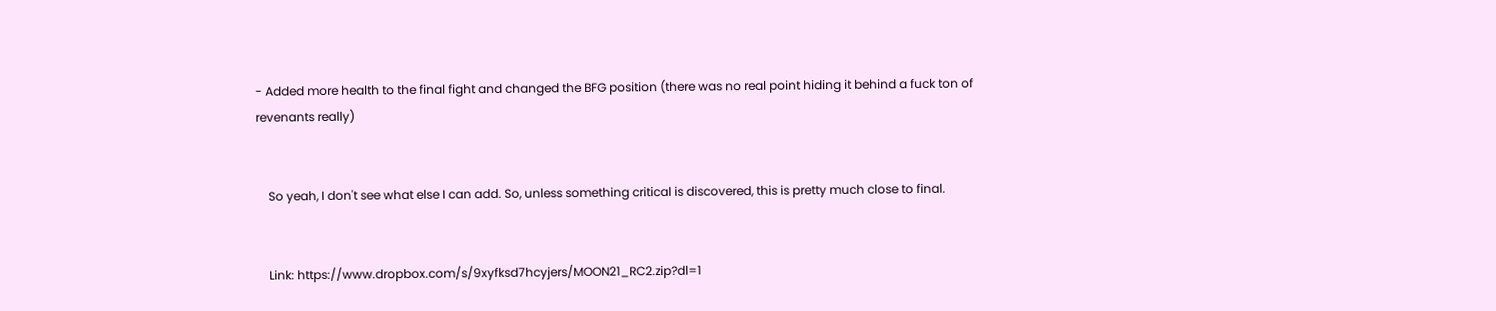- Added more health to the final fight and changed the BFG position (there was no real point hiding it behind a fuck ton of revenants really)


    So yeah, I don't see what else I can add. So, unless something critical is discovered, this is pretty much close to final.


    Link: https://www.dropbox.com/s/9xyfksd7hcyjers/MOON21_RC2.zip?dl=1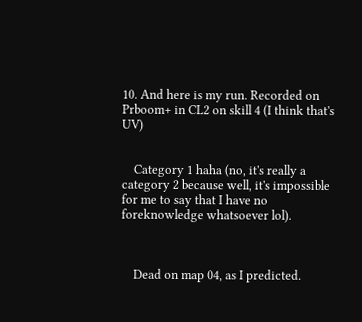10. And here is my run. Recorded on Prboom+ in CL2 on skill 4 (I think that's UV)


    Category 1 haha (no, it's really a category 2 because well, it's impossible for me to say that I have no foreknowledge whatsoever lol).



    Dead on map 04, as I predicted.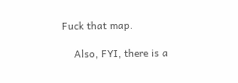Fuck that map.

    Also, FYI, there is a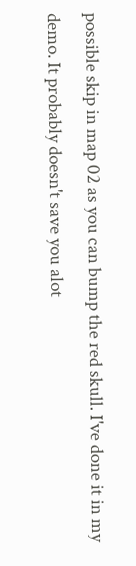possible skip in map 02 as you can bump the red skull. I've done it in my demo. It probably doesn't save you alot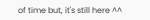of time but, it's still here ^^